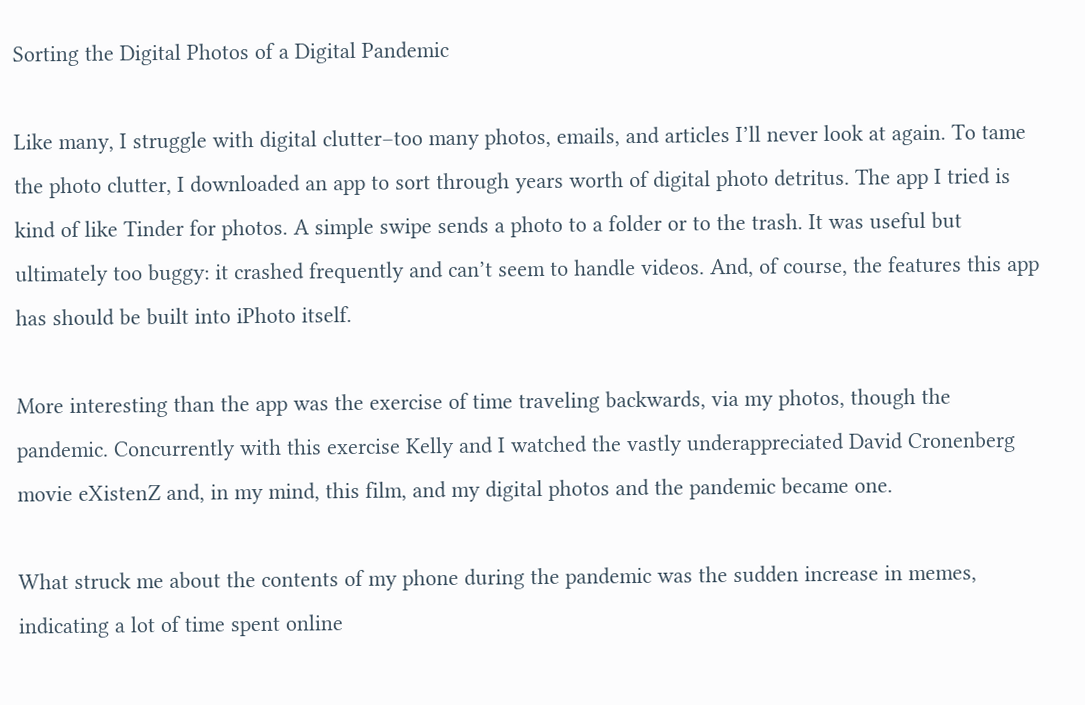Sorting the Digital Photos of a Digital Pandemic

Like many, I struggle with digital clutter–too many photos, emails, and articles I’ll never look at again. To tame the photo clutter, I downloaded an app to sort through years worth of digital photo detritus. The app I tried is kind of like Tinder for photos. A simple swipe sends a photo to a folder or to the trash. It was useful but ultimately too buggy: it crashed frequently and can’t seem to handle videos. And, of course, the features this app has should be built into iPhoto itself.

More interesting than the app was the exercise of time traveling backwards, via my photos, though the pandemic. Concurrently with this exercise Kelly and I watched the vastly underappreciated David Cronenberg movie eXistenZ and, in my mind, this film, and my digital photos and the pandemic became one.

What struck me about the contents of my phone during the pandemic was the sudden increase in memes, indicating a lot of time spent online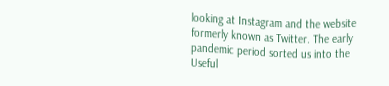looking at Instagram and the website formerly known as Twitter. The early pandemic period sorted us into the Useful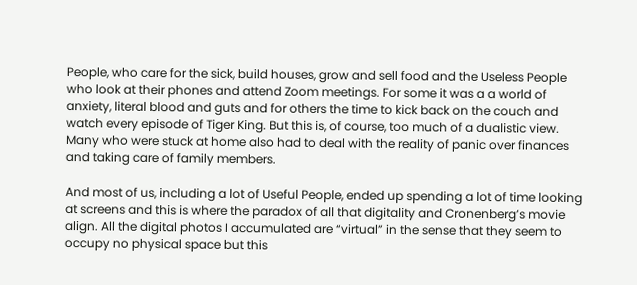People, who care for the sick, build houses, grow and sell food and the Useless People who look at their phones and attend Zoom meetings. For some it was a a world of anxiety, literal blood and guts and for others the time to kick back on the couch and watch every episode of Tiger King. But this is, of course, too much of a dualistic view. Many who were stuck at home also had to deal with the reality of panic over finances and taking care of family members.

And most of us, including a lot of Useful People, ended up spending a lot of time looking at screens and this is where the paradox of all that digitality and Cronenberg’s movie align. All the digital photos I accumulated are “virtual” in the sense that they seem to occupy no physical space but this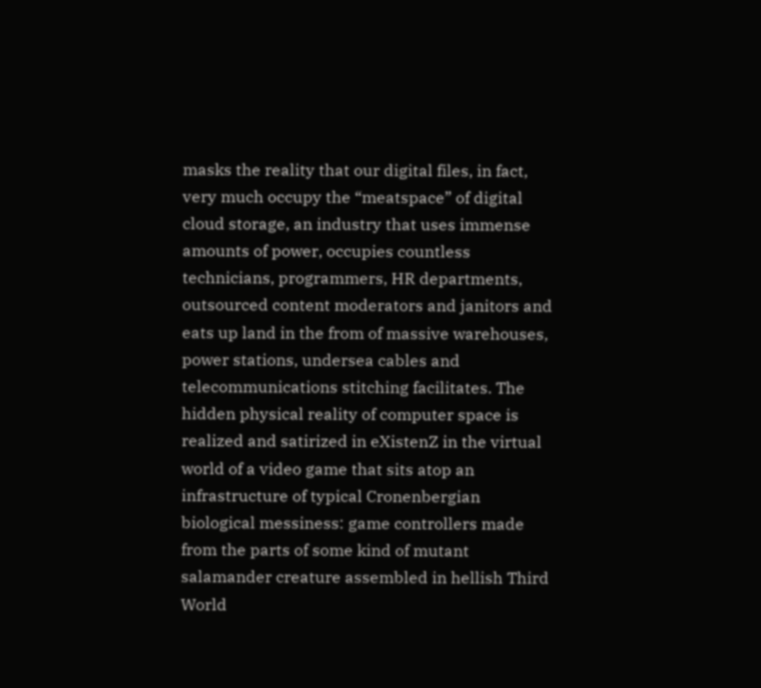masks the reality that our digital files, in fact, very much occupy the “meatspace” of digital cloud storage, an industry that uses immense amounts of power, occupies countless technicians, programmers, HR departments, outsourced content moderators and janitors and eats up land in the from of massive warehouses, power stations, undersea cables and telecommunications stitching facilitates. The hidden physical reality of computer space is realized and satirized in eXistenZ in the virtual world of a video game that sits atop an infrastructure of typical Cronenbergian biological messiness: game controllers made from the parts of some kind of mutant salamander creature assembled in hellish Third World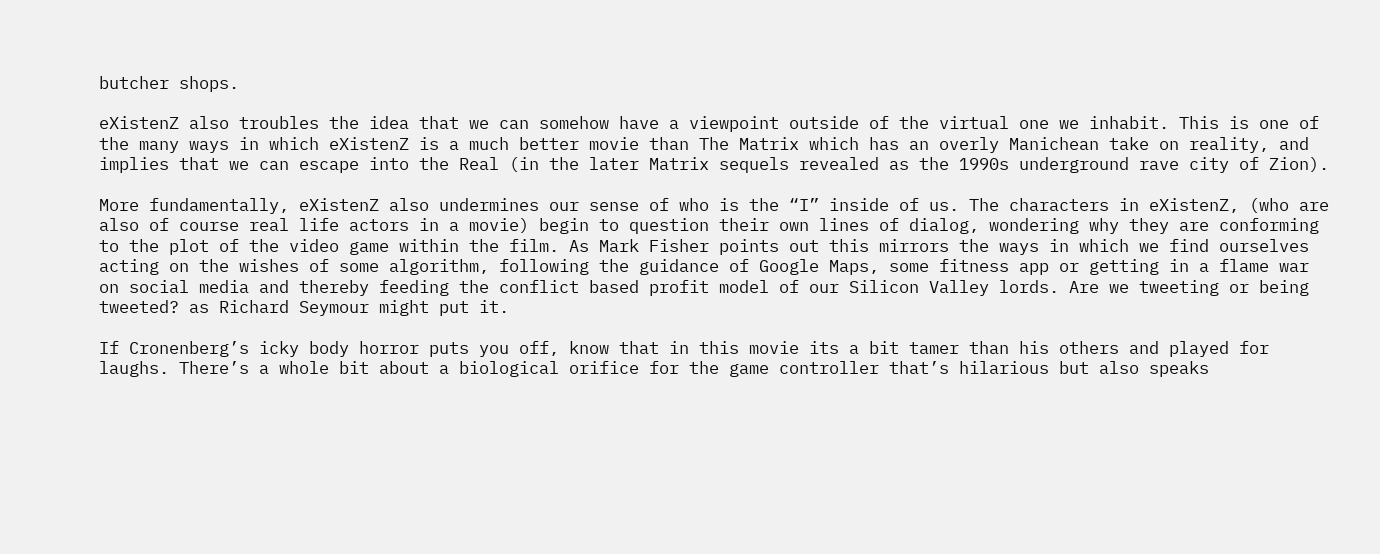butcher shops.

eXistenZ also troubles the idea that we can somehow have a viewpoint outside of the virtual one we inhabit. This is one of the many ways in which eXistenZ is a much better movie than The Matrix which has an overly Manichean take on reality, and implies that we can escape into the Real (in the later Matrix sequels revealed as the 1990s underground rave city of Zion).

More fundamentally, eXistenZ also undermines our sense of who is the “I” inside of us. The characters in eXistenZ, (who are also of course real life actors in a movie) begin to question their own lines of dialog, wondering why they are conforming to the plot of the video game within the film. As Mark Fisher points out this mirrors the ways in which we find ourselves acting on the wishes of some algorithm, following the guidance of Google Maps, some fitness app or getting in a flame war on social media and thereby feeding the conflict based profit model of our Silicon Valley lords. Are we tweeting or being tweeted? as Richard Seymour might put it.

If Cronenberg’s icky body horror puts you off, know that in this movie its a bit tamer than his others and played for laughs. There’s a whole bit about a biological orifice for the game controller that’s hilarious but also speaks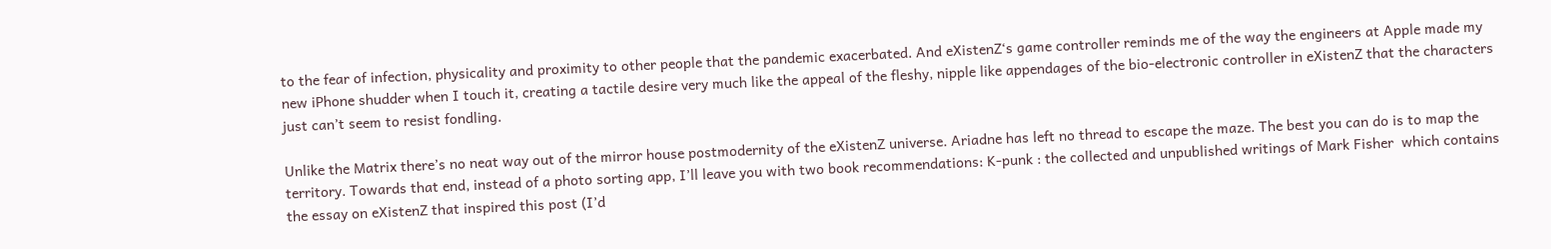to the fear of infection, physicality and proximity to other people that the pandemic exacerbated. And eXistenZ‘s game controller reminds me of the way the engineers at Apple made my new iPhone shudder when I touch it, creating a tactile desire very much like the appeal of the fleshy, nipple like appendages of the bio-electronic controller in eXistenZ that the characters just can’t seem to resist fondling.

Unlike the Matrix there’s no neat way out of the mirror house postmodernity of the eXistenZ universe. Ariadne has left no thread to escape the maze. The best you can do is to map the territory. Towards that end, instead of a photo sorting app, I’ll leave you with two book recommendations: K-punk : the collected and unpublished writings of Mark Fisher  which contains the essay on eXistenZ that inspired this post (I’d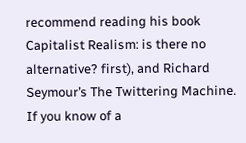recommend reading his book Capitalist Realism: is there no alternative? first), and Richard Seymour’s The Twittering Machine. If you know of a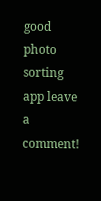good photo sorting app leave a comment!